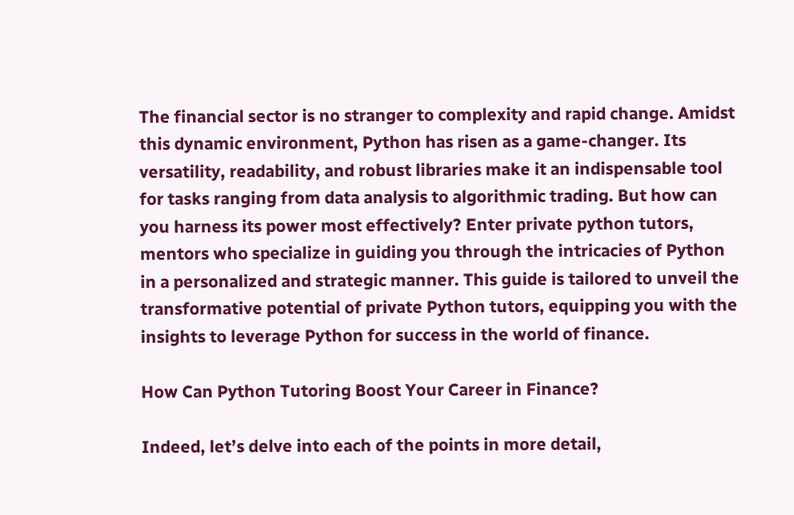The financial sector is no stranger to complexity and rapid change. Amidst this dynamic environment, Python has risen as a game-changer. Its versatility, readability, and robust libraries make it an indispensable tool for tasks ranging from data analysis to algorithmic trading. But how can you harness its power most effectively? Enter private python tutors, mentors who specialize in guiding you through the intricacies of Python in a personalized and strategic manner. This guide is tailored to unveil the transformative potential of private Python tutors, equipping you with the insights to leverage Python for success in the world of finance.

How Can Python Tutoring Boost Your Career in Finance?

Indeed, let’s delve into each of the points in more detail,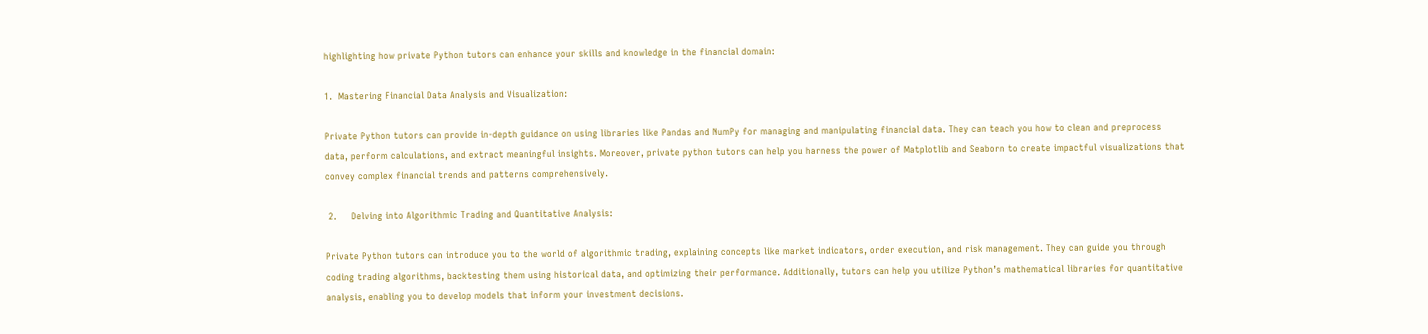highlighting how private Python tutors can enhance your skills and knowledge in the financial domain:

1.  Mastering Financial Data Analysis and Visualization:

Private Python tutors can provide in-depth guidance on using libraries like Pandas and NumPy for managing and manipulating financial data. They can teach you how to clean and preprocess data, perform calculations, and extract meaningful insights. Moreover, private python tutors can help you harness the power of Matplotlib and Seaborn to create impactful visualizations that convey complex financial trends and patterns comprehensively.

 2.     Delving into Algorithmic Trading and Quantitative Analysis:

Private Python tutors can introduce you to the world of algorithmic trading, explaining concepts like market indicators, order execution, and risk management. They can guide you through coding trading algorithms, backtesting them using historical data, and optimizing their performance. Additionally, tutors can help you utilize Python’s mathematical libraries for quantitative analysis, enabling you to develop models that inform your investment decisions.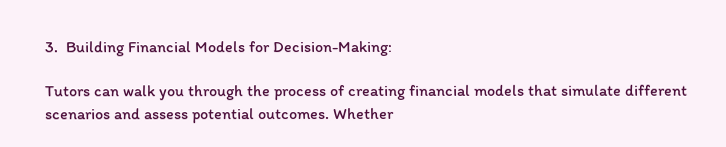3.  Building Financial Models for Decision-Making:

Tutors can walk you through the process of creating financial models that simulate different scenarios and assess potential outcomes. Whether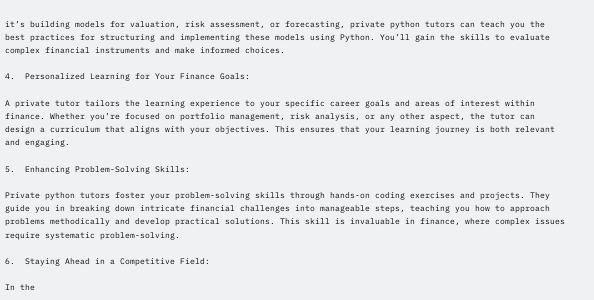it’s building models for valuation, risk assessment, or forecasting, private python tutors can teach you the best practices for structuring and implementing these models using Python. You’ll gain the skills to evaluate complex financial instruments and make informed choices.

4.  Personalized Learning for Your Finance Goals:

A private tutor tailors the learning experience to your specific career goals and areas of interest within finance. Whether you’re focused on portfolio management, risk analysis, or any other aspect, the tutor can design a curriculum that aligns with your objectives. This ensures that your learning journey is both relevant and engaging.

5.  Enhancing Problem-Solving Skills:

Private python tutors foster your problem-solving skills through hands-on coding exercises and projects. They guide you in breaking down intricate financial challenges into manageable steps, teaching you how to approach problems methodically and develop practical solutions. This skill is invaluable in finance, where complex issues require systematic problem-solving.

6.  Staying Ahead in a Competitive Field:

In the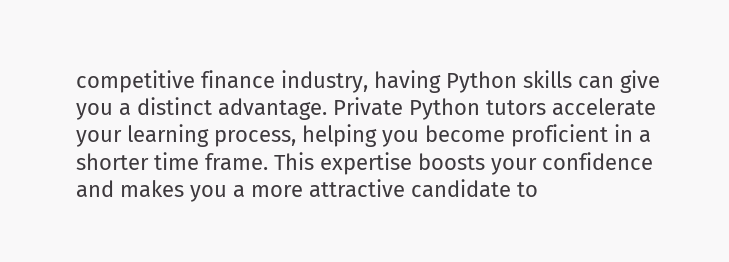competitive finance industry, having Python skills can give you a distinct advantage. Private Python tutors accelerate your learning process, helping you become proficient in a shorter time frame. This expertise boosts your confidence and makes you a more attractive candidate to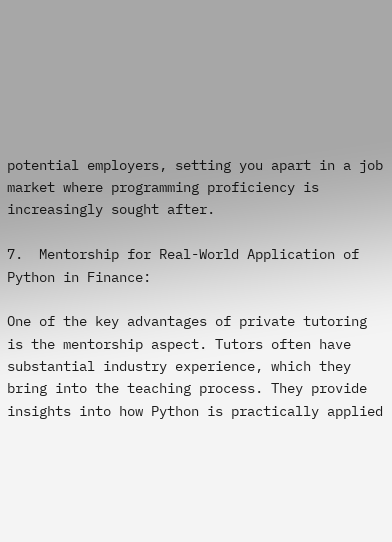potential employers, setting you apart in a job market where programming proficiency is increasingly sought after.

7.  Mentorship for Real-World Application of Python in Finance:

One of the key advantages of private tutoring is the mentorship aspect. Tutors often have substantial industry experience, which they bring into the teaching process. They provide insights into how Python is practically applied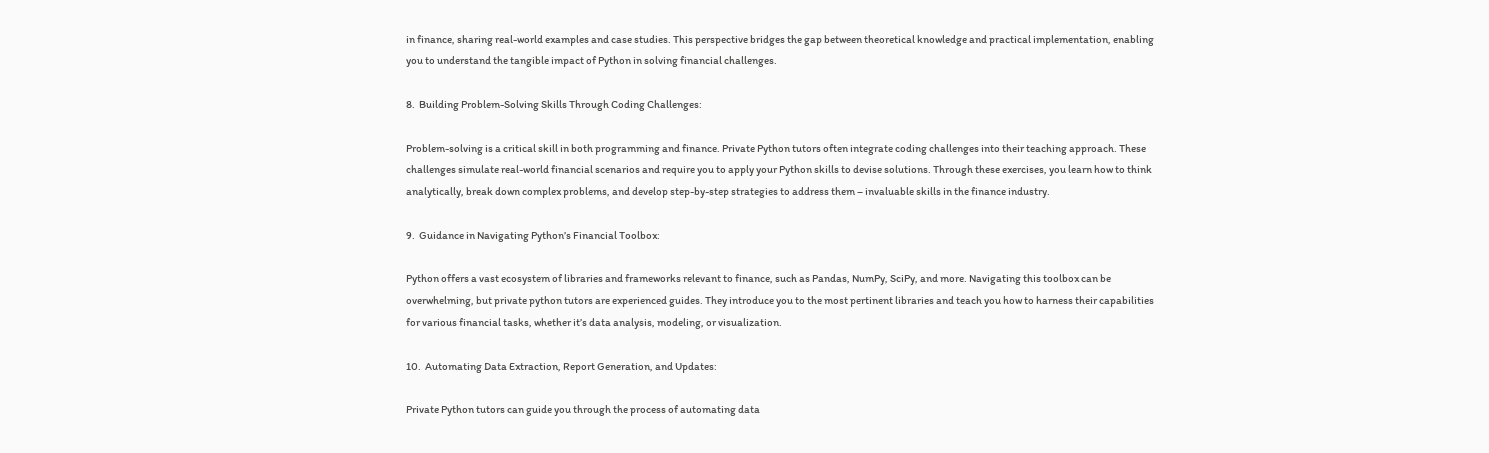in finance, sharing real-world examples and case studies. This perspective bridges the gap between theoretical knowledge and practical implementation, enabling you to understand the tangible impact of Python in solving financial challenges.

8.  Building Problem-Solving Skills Through Coding Challenges:

Problem-solving is a critical skill in both programming and finance. Private Python tutors often integrate coding challenges into their teaching approach. These challenges simulate real-world financial scenarios and require you to apply your Python skills to devise solutions. Through these exercises, you learn how to think analytically, break down complex problems, and develop step-by-step strategies to address them – invaluable skills in the finance industry.

9.  Guidance in Navigating Python’s Financial Toolbox:

Python offers a vast ecosystem of libraries and frameworks relevant to finance, such as Pandas, NumPy, SciPy, and more. Navigating this toolbox can be overwhelming, but private python tutors are experienced guides. They introduce you to the most pertinent libraries and teach you how to harness their capabilities for various financial tasks, whether it’s data analysis, modeling, or visualization.

10.  Automating Data Extraction, Report Generation, and Updates:

Private Python tutors can guide you through the process of automating data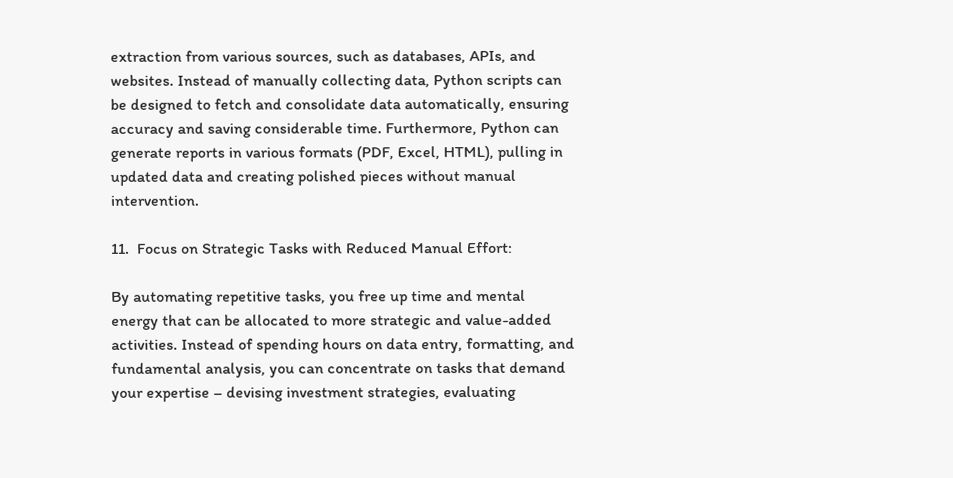extraction from various sources, such as databases, APIs, and websites. Instead of manually collecting data, Python scripts can be designed to fetch and consolidate data automatically, ensuring accuracy and saving considerable time. Furthermore, Python can generate reports in various formats (PDF, Excel, HTML), pulling in updated data and creating polished pieces without manual intervention.

11.  Focus on Strategic Tasks with Reduced Manual Effort:

By automating repetitive tasks, you free up time and mental energy that can be allocated to more strategic and value-added activities. Instead of spending hours on data entry, formatting, and fundamental analysis, you can concentrate on tasks that demand your expertise – devising investment strategies, evaluating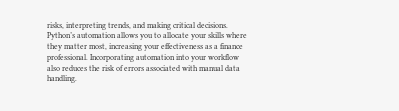risks, interpreting trends, and making critical decisions. Python’s automation allows you to allocate your skills where they matter most, increasing your effectiveness as a finance professional. Incorporating automation into your workflow also reduces the risk of errors associated with manual data handling.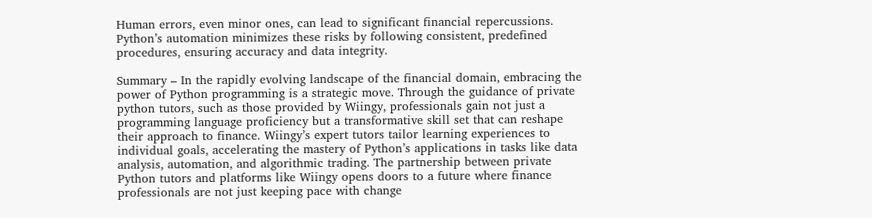Human errors, even minor ones, can lead to significant financial repercussions. Python’s automation minimizes these risks by following consistent, predefined procedures, ensuring accuracy and data integrity.

Summary – In the rapidly evolving landscape of the financial domain, embracing the power of Python programming is a strategic move. Through the guidance of private python tutors, such as those provided by Wiingy, professionals gain not just a programming language proficiency but a transformative skill set that can reshape their approach to finance. Wiingy’s expert tutors tailor learning experiences to individual goals, accelerating the mastery of Python’s applications in tasks like data analysis, automation, and algorithmic trading. The partnership between private Python tutors and platforms like Wiingy opens doors to a future where finance professionals are not just keeping pace with change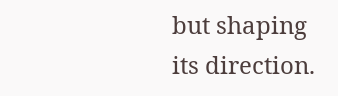but shaping its direction.